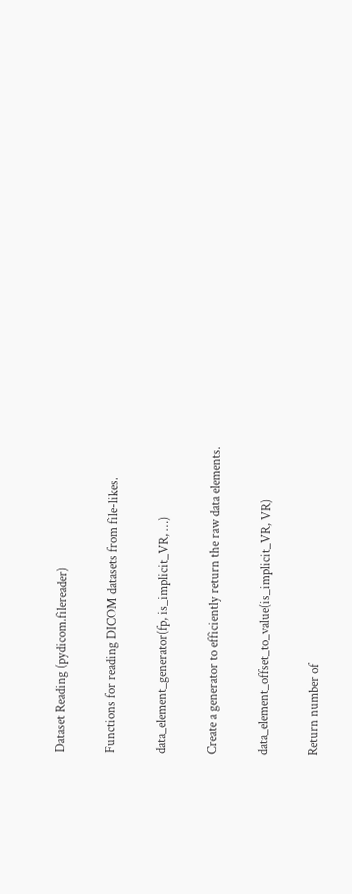Dataset Reading (pydicom.filereader)

Functions for reading DICOM datasets from file-likes.

data_element_generator(fp, is_implicit_VR, …)

Create a generator to efficiently return the raw data elements.

data_element_offset_to_value(is_implicit_VR, VR)

Return number of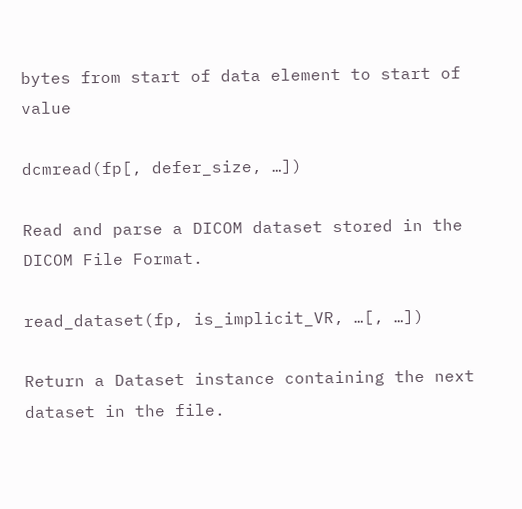bytes from start of data element to start of value

dcmread(fp[, defer_size, …])

Read and parse a DICOM dataset stored in the DICOM File Format.

read_dataset(fp, is_implicit_VR, …[, …])

Return a Dataset instance containing the next dataset in the file.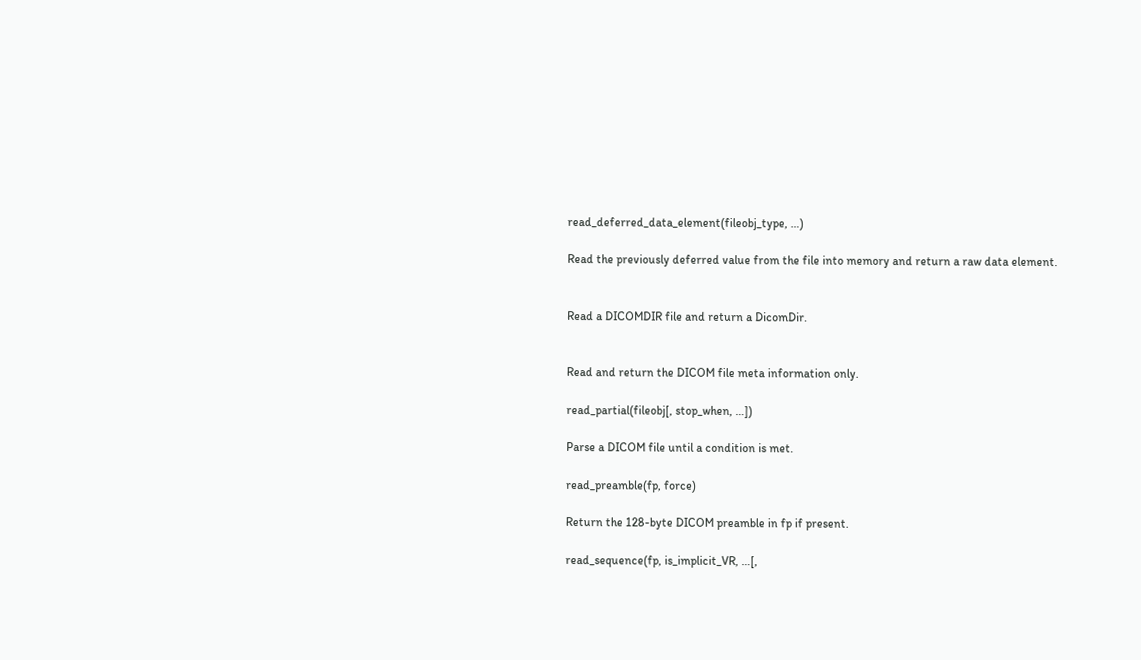read_deferred_data_element(fileobj_type, …)

Read the previously deferred value from the file into memory and return a raw data element.


Read a DICOMDIR file and return a DicomDir.


Read and return the DICOM file meta information only.

read_partial(fileobj[, stop_when, …])

Parse a DICOM file until a condition is met.

read_preamble(fp, force)

Return the 128-byte DICOM preamble in fp if present.

read_sequence(fp, is_implicit_VR, …[,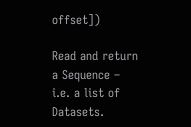offset])

Read and return a Sequence – i.e. a list of Datasets.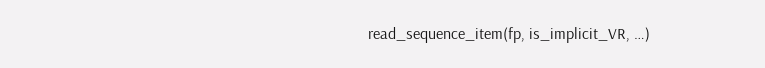read_sequence_item(fp, is_implicit_VR, …)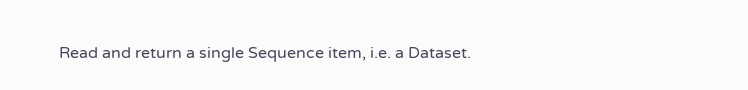Read and return a single Sequence item, i.e. a Dataset.